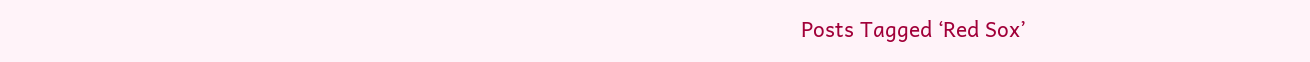Posts Tagged ‘Red Sox’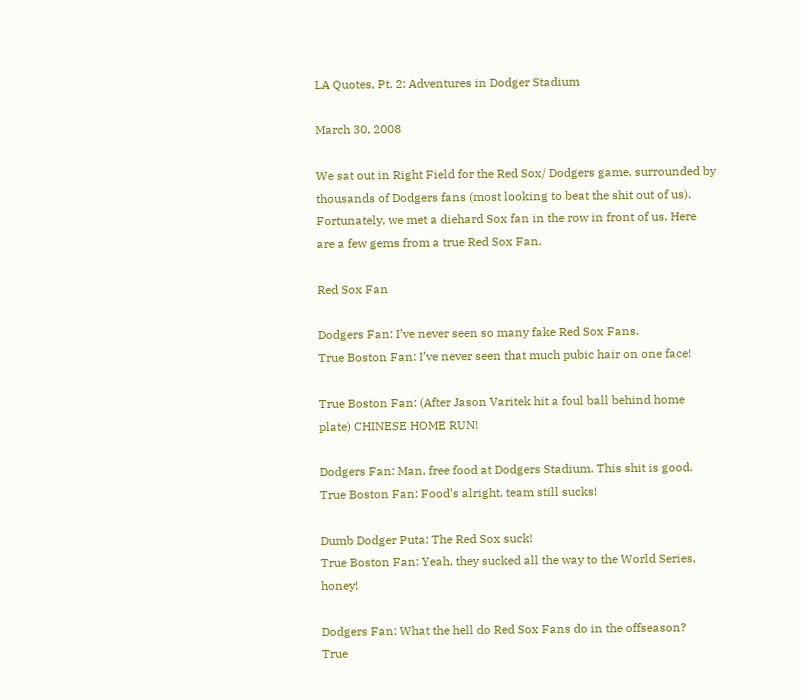LA Quotes, Pt. 2: Adventures in Dodger Stadium

March 30, 2008

We sat out in Right Field for the Red Sox/ Dodgers game, surrounded by thousands of Dodgers fans (most looking to beat the shit out of us). Fortunately, we met a diehard Sox fan in the row in front of us. Here are a few gems from a true Red Sox Fan.

Red Sox Fan

Dodgers Fan: I’ve never seen so many fake Red Sox Fans.
True Boston Fan: I’ve never seen that much pubic hair on one face!

True Boston Fan: (After Jason Varitek hit a foul ball behind home plate) CHINESE HOME RUN!

Dodgers Fan: Man, free food at Dodgers Stadium. This shit is good.
True Boston Fan: Food’s alright, team still sucks!

Dumb Dodger Puta: The Red Sox suck!
True Boston Fan: Yeah, they sucked all the way to the World Series, honey!

Dodgers Fan: What the hell do Red Sox Fans do in the offseason?
True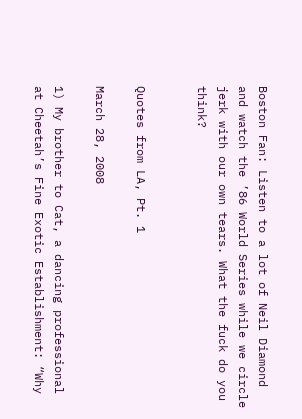Boston Fan: Listen to a lot of Neil Diamond and watch the ’86 World Series while we circle jerk with our own tears. What the fuck do you think?


Quotes from LA, Pt. 1

March 28, 2008

1) My brother to Cat, a dancing professional at Cheetah’s Fine Exotic Establishment: “Why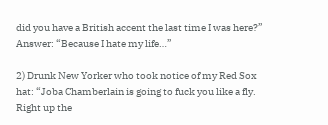did you have a British accent the last time I was here?” Answer: “Because I hate my life…”

2) Drunk New Yorker who took notice of my Red Sox hat: “Joba Chamberlain is going to fuck you like a fly. Right up the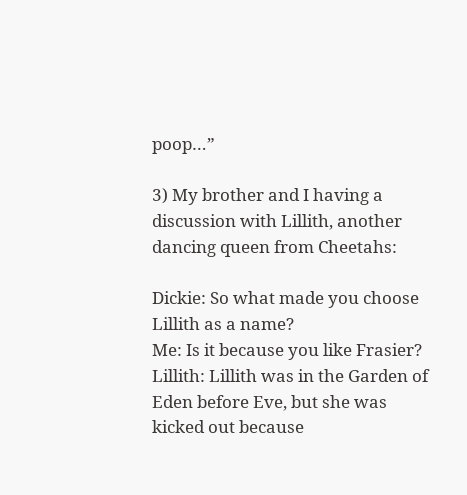poop…”

3) My brother and I having a discussion with Lillith, another dancing queen from Cheetahs:

Dickie: So what made you choose Lillith as a name?
Me: Is it because you like Frasier?
Lillith: Lillith was in the Garden of Eden before Eve, but she was kicked out because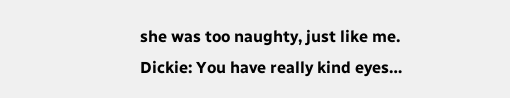she was too naughty, just like me.
Dickie: You have really kind eyes…